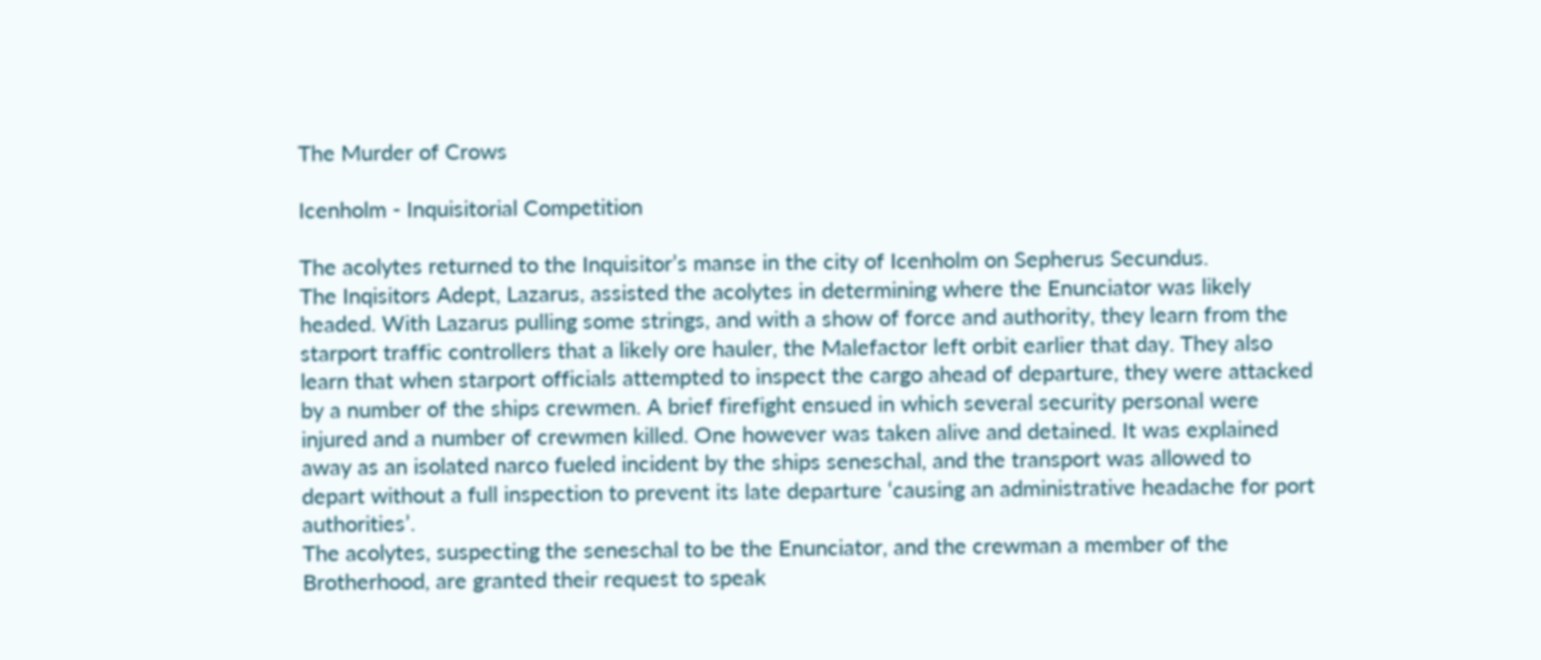The Murder of Crows

Icenholm - Inquisitorial Competition

The acolytes returned to the Inquisitor’s manse in the city of Icenholm on Sepherus Secundus.
The Inqisitors Adept, Lazarus, assisted the acolytes in determining where the Enunciator was likely headed. With Lazarus pulling some strings, and with a show of force and authority, they learn from the starport traffic controllers that a likely ore hauler, the Malefactor left orbit earlier that day. They also learn that when starport officials attempted to inspect the cargo ahead of departure, they were attacked by a number of the ships crewmen. A brief firefight ensued in which several security personal were injured and a number of crewmen killed. One however was taken alive and detained. It was explained away as an isolated narco fueled incident by the ships seneschal, and the transport was allowed to depart without a full inspection to prevent its late departure ‘causing an administrative headache for port authorities’.
The acolytes, suspecting the seneschal to be the Enunciator, and the crewman a member of the Brotherhood, are granted their request to speak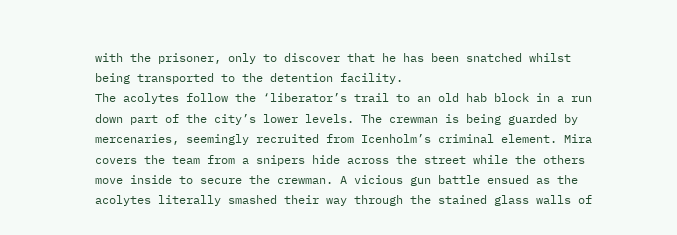with the prisoner, only to discover that he has been snatched whilst being transported to the detention facility.
The acolytes follow the ‘liberator’s trail to an old hab block in a run down part of the city’s lower levels. The crewman is being guarded by mercenaries, seemingly recruited from Icenholm’s criminal element. Mira covers the team from a snipers hide across the street while the others move inside to secure the crewman. A vicious gun battle ensued as the acolytes literally smashed their way through the stained glass walls of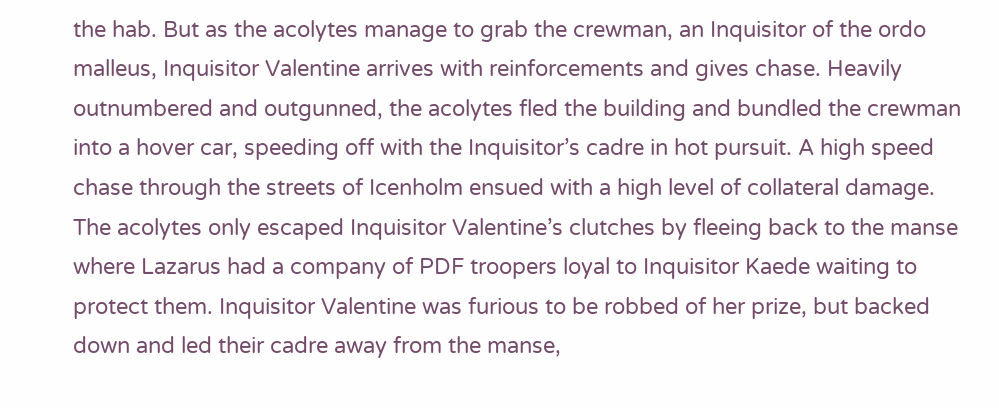the hab. But as the acolytes manage to grab the crewman, an Inquisitor of the ordo malleus, Inquisitor Valentine arrives with reinforcements and gives chase. Heavily outnumbered and outgunned, the acolytes fled the building and bundled the crewman into a hover car, speeding off with the Inquisitor’s cadre in hot pursuit. A high speed chase through the streets of Icenholm ensued with a high level of collateral damage. The acolytes only escaped Inquisitor Valentine’s clutches by fleeing back to the manse where Lazarus had a company of PDF troopers loyal to Inquisitor Kaede waiting to protect them. Inquisitor Valentine was furious to be robbed of her prize, but backed down and led their cadre away from the manse,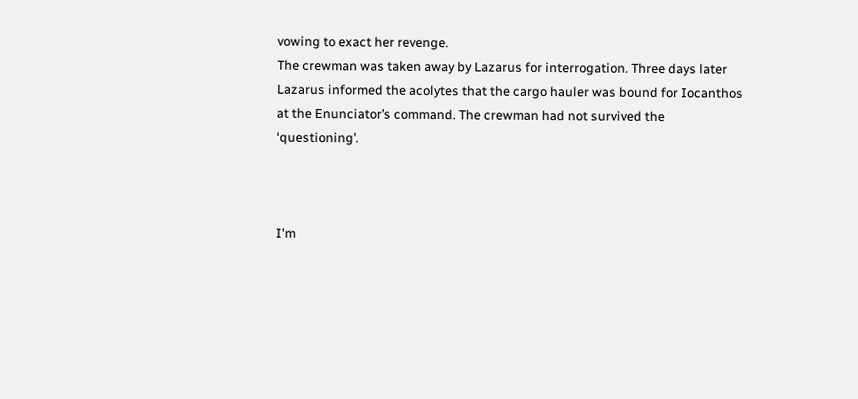vowing to exact her revenge.
The crewman was taken away by Lazarus for interrogation. Three days later Lazarus informed the acolytes that the cargo hauler was bound for Iocanthos at the Enunciator’s command. The crewman had not survived the ‘questioning’.



I'm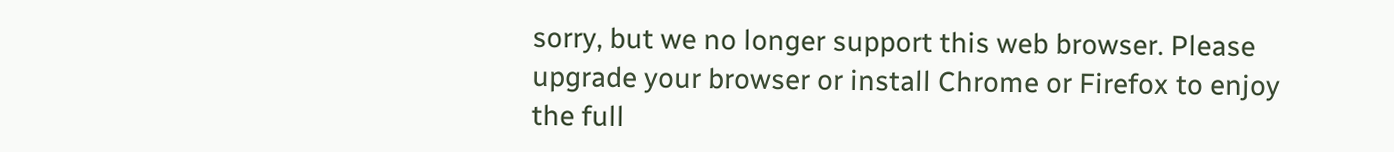sorry, but we no longer support this web browser. Please upgrade your browser or install Chrome or Firefox to enjoy the full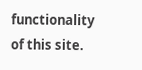functionality of this site.